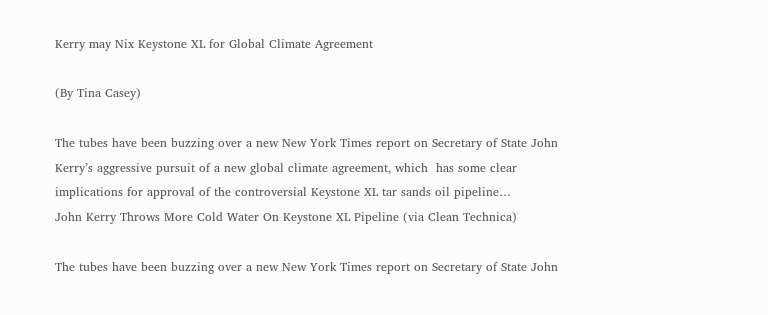Kerry may Nix Keystone XL for Global Climate Agreement

(By Tina Casey)

The tubes have been buzzing over a new New York Times report on Secretary of State John Kerry’s aggressive pursuit of a new global climate agreement, which  has some clear implications for approval of the controversial Keystone XL tar sands oil pipeline…
John Kerry Throws More Cold Water On Keystone XL Pipeline (via Clean Technica)

The tubes have been buzzing over a new New York Times report on Secretary of State John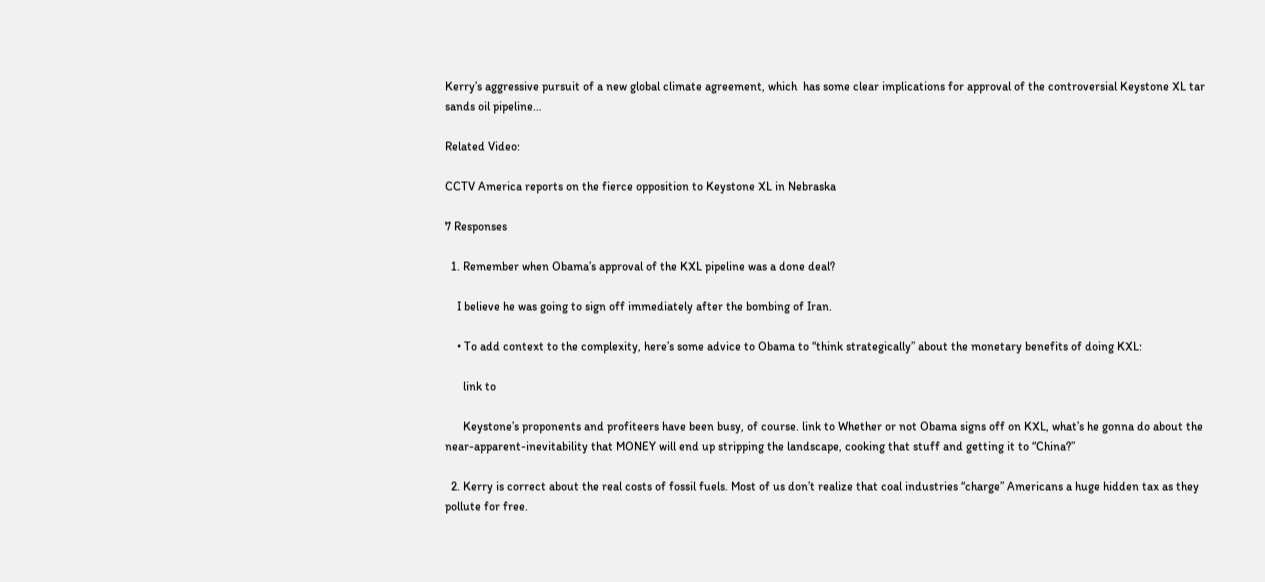Kerry’s aggressive pursuit of a new global climate agreement, which  has some clear implications for approval of the controversial Keystone XL tar sands oil pipeline…

Related Video:

CCTV America reports on the fierce opposition to Keystone XL in Nebraska

7 Responses

  1. Remember when Obama’s approval of the KXL pipeline was a done deal?

    I believe he was going to sign off immediately after the bombing of Iran.

    • To add context to the complexity, here’s some advice to Obama to “think strategically” about the monetary benefits of doing KXL:

      link to

      Keystone’s proponents and profiteers have been busy, of course. link to Whether or not Obama signs off on KXL, what’s he gonna do about the near-apparent-inevitability that MONEY will end up stripping the landscape, cooking that stuff and getting it to “China?”

  2. Kerry is correct about the real costs of fossil fuels. Most of us don’t realize that coal industries “charge” Americans a huge hidden tax as they pollute for free.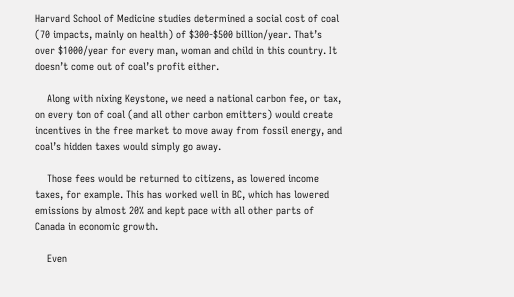Harvard School of Medicine studies determined a social cost of coal (70 impacts, mainly on health) of $300-$500 billion/year. That’s over $1000/year for every man, woman and child in this country. It doesn’t come out of coal’s profit either.

    Along with nixing Keystone, we need a national carbon fee, or tax, on every ton of coal (and all other carbon emitters) would create incentives in the free market to move away from fossil energy, and coal’s hidden taxes would simply go away.

    Those fees would be returned to citizens, as lowered income taxes, for example. This has worked well in BC, which has lowered emissions by almost 20% and kept pace with all other parts of Canada in economic growth.

    Even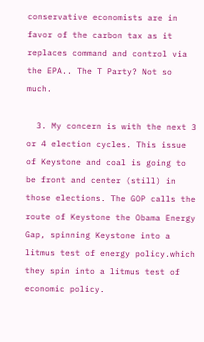conservative economists are in favor of the carbon tax as it replaces command and control via the EPA.. The T Party? Not so much.

  3. My concern is with the next 3 or 4 election cycles. This issue of Keystone and coal is going to be front and center (still) in those elections. The GOP calls the route of Keystone the Obama Energy Gap, spinning Keystone into a litmus test of energy policy.which they spin into a litmus test of economic policy.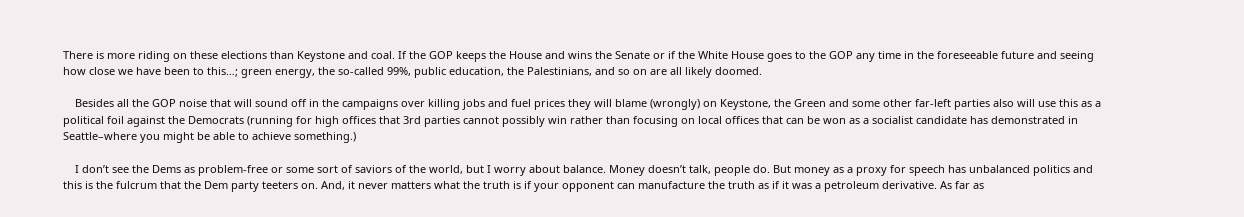There is more riding on these elections than Keystone and coal. If the GOP keeps the House and wins the Senate or if the White House goes to the GOP any time in the foreseeable future and seeing how close we have been to this…; green energy, the so-called 99%, public education, the Palestinians, and so on are all likely doomed.

    Besides all the GOP noise that will sound off in the campaigns over killing jobs and fuel prices they will blame (wrongly) on Keystone, the Green and some other far-left parties also will use this as a political foil against the Democrats (running for high offices that 3rd parties cannot possibly win rather than focusing on local offices that can be won as a socialist candidate has demonstrated in Seattle–where you might be able to achieve something.)

    I don’t see the Dems as problem-free or some sort of saviors of the world, but I worry about balance. Money doesn’t talk, people do. But money as a proxy for speech has unbalanced politics and this is the fulcrum that the Dem party teeters on. And, it never matters what the truth is if your opponent can manufacture the truth as if it was a petroleum derivative. As far as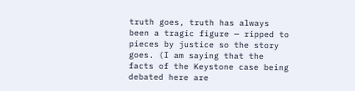truth goes, truth has always been a tragic figure — ripped to pieces by justice so the story goes. (I am saying that the facts of the Keystone case being debated here are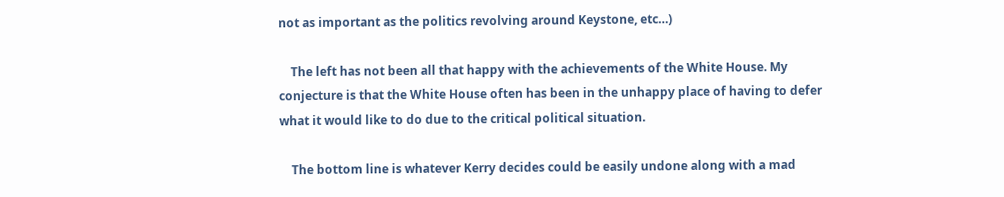not as important as the politics revolving around Keystone, etc…)

    The left has not been all that happy with the achievements of the White House. My conjecture is that the White House often has been in the unhappy place of having to defer what it would like to do due to the critical political situation.

    The bottom line is whatever Kerry decides could be easily undone along with a mad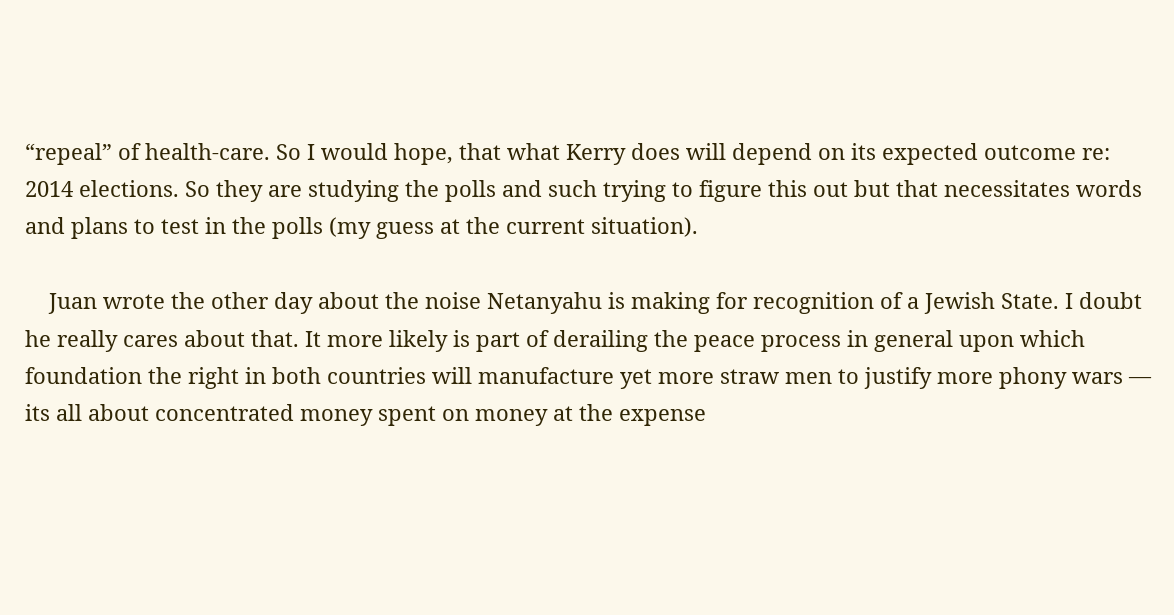“repeal” of health-care. So I would hope, that what Kerry does will depend on its expected outcome re: 2014 elections. So they are studying the polls and such trying to figure this out but that necessitates words and plans to test in the polls (my guess at the current situation).

    Juan wrote the other day about the noise Netanyahu is making for recognition of a Jewish State. I doubt he really cares about that. It more likely is part of derailing the peace process in general upon which foundation the right in both countries will manufacture yet more straw men to justify more phony wars — its all about concentrated money spent on money at the expense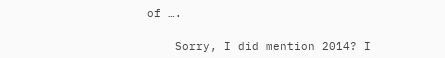of ….

    Sorry, I did mention 2014? I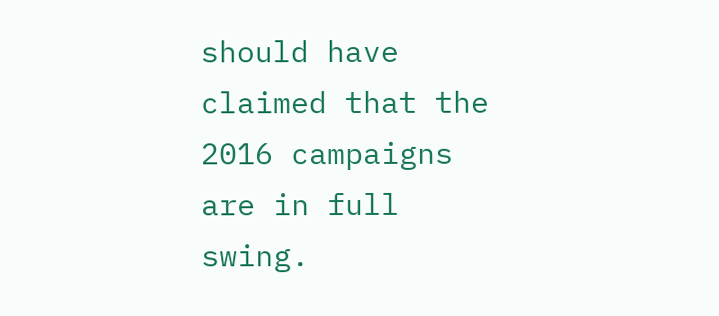should have claimed that the 2016 campaigns are in full swing.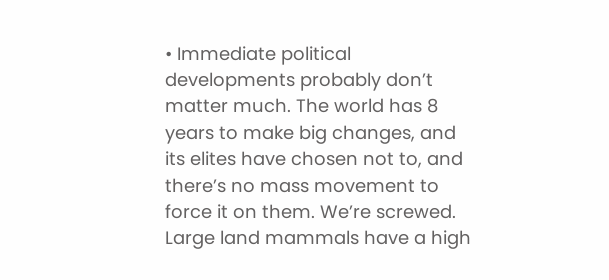• Immediate political developments probably don’t matter much. The world has 8 years to make big changes, and its elites have chosen not to, and there’s no mass movement to force it on them. We’re screwed. Large land mammals have a high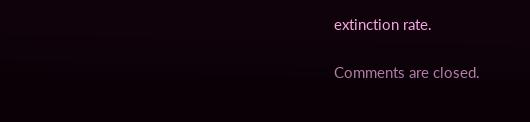extinction rate.

Comments are closed.